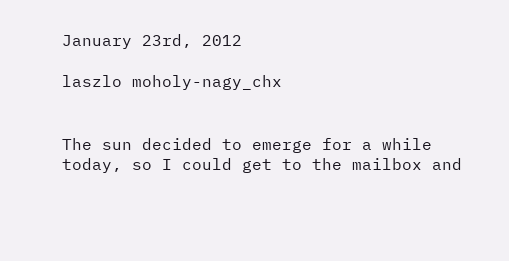January 23rd, 2012

laszlo moholy-nagy_chx


The sun decided to emerge for a while today, so I could get to the mailbox and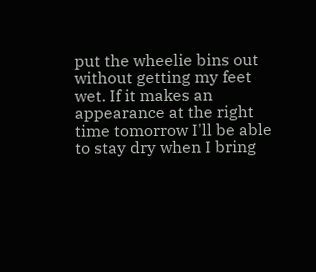put the wheelie bins out without getting my feet wet. If it makes an appearance at the right time tomorrow I'll be able to stay dry when I bring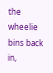the wheelie bins back in,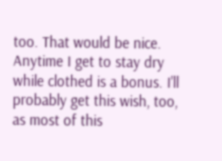too. That would be nice. Anytime I get to stay dry while clothed is a bonus. I'll probably get this wish, too, as most of this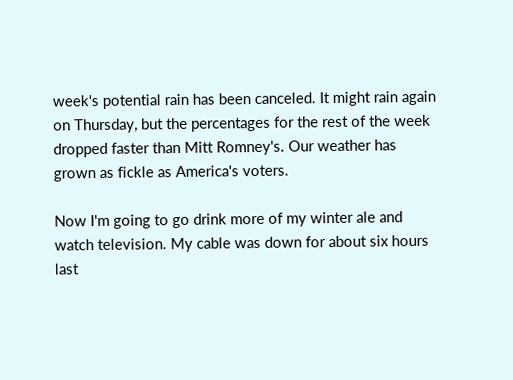week's potential rain has been canceled. It might rain again on Thursday, but the percentages for the rest of the week dropped faster than Mitt Romney's. Our weather has grown as fickle as America's voters.

Now I'm going to go drink more of my winter ale and watch television. My cable was down for about six hours last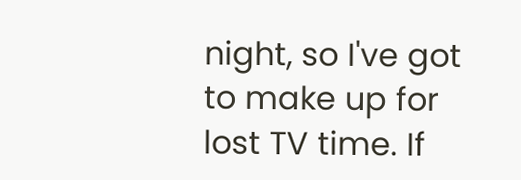night, so I've got to make up for lost TV time. If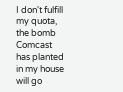I don't fulfill my quota, the bomb Comcast has planted in my house will go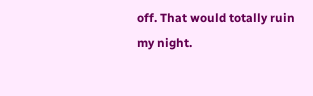off. That would totally ruin my night.